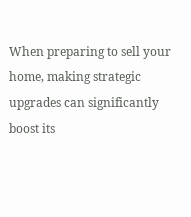When preparing to sell your home, making strategic upgrades can significantly boost its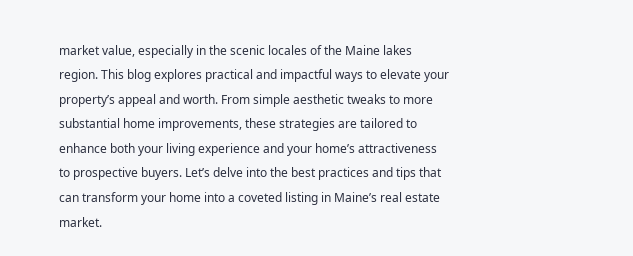market value, especially in the scenic locales of the Maine lakes region. This blog explores practical and impactful ways to elevate your property’s appeal and worth. From simple aesthetic tweaks to more substantial home improvements, these strategies are tailored to enhance both your living experience and your home’s attractiveness to prospective buyers. Let’s delve into the best practices and tips that can transform your home into a coveted listing in Maine’s real estate market.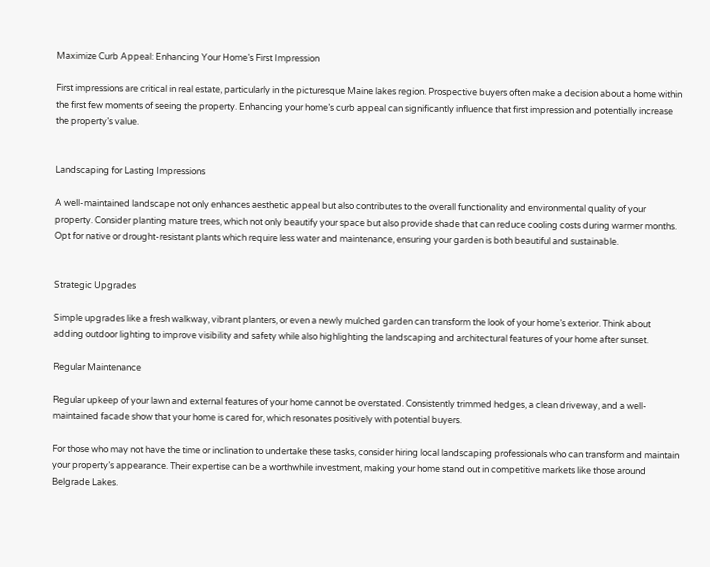Maximize Curb Appeal: Enhancing Your Home’s First Impression

First impressions are critical in real estate, particularly in the picturesque Maine lakes region. Prospective buyers often make a decision about a home within the first few moments of seeing the property. Enhancing your home’s curb appeal can significantly influence that first impression and potentially increase the property’s value.


Landscaping for Lasting Impressions

A well-maintained landscape not only enhances aesthetic appeal but also contributes to the overall functionality and environmental quality of your property. Consider planting mature trees, which not only beautify your space but also provide shade that can reduce cooling costs during warmer months. Opt for native or drought-resistant plants which require less water and maintenance, ensuring your garden is both beautiful and sustainable.


Strategic Upgrades

Simple upgrades like a fresh walkway, vibrant planters, or even a newly mulched garden can transform the look of your home’s exterior. Think about adding outdoor lighting to improve visibility and safety while also highlighting the landscaping and architectural features of your home after sunset.

Regular Maintenance

Regular upkeep of your lawn and external features of your home cannot be overstated. Consistently trimmed hedges, a clean driveway, and a well-maintained facade show that your home is cared for, which resonates positively with potential buyers.

For those who may not have the time or inclination to undertake these tasks, consider hiring local landscaping professionals who can transform and maintain your property’s appearance. Their expertise can be a worthwhile investment, making your home stand out in competitive markets like those around Belgrade Lakes.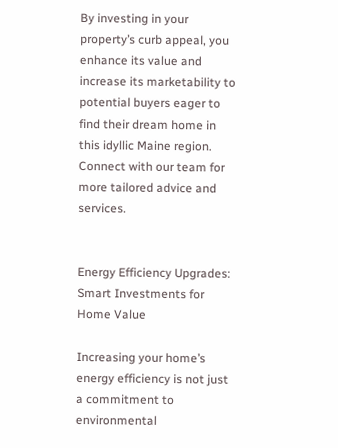By investing in your property’s curb appeal, you enhance its value and increase its marketability to potential buyers eager to find their dream home in this idyllic Maine region. Connect with our team for more tailored advice and services.


Energy Efficiency Upgrades: Smart Investments for Home Value

Increasing your home’s energy efficiency is not just a commitment to environmental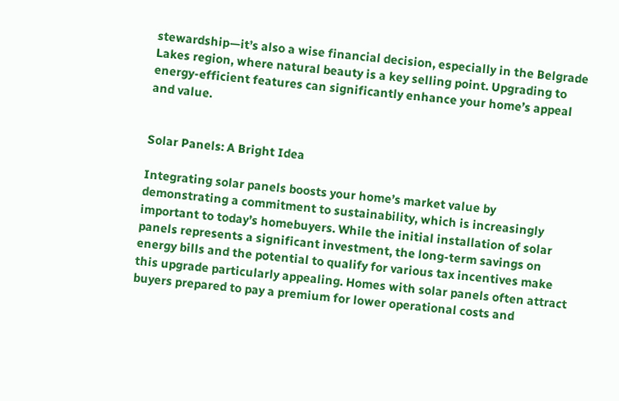stewardship—it’s also a wise financial decision, especially in the Belgrade Lakes region, where natural beauty is a key selling point. Upgrading to energy-efficient features can significantly enhance your home’s appeal and value.


Solar Panels: A Bright Idea

Integrating solar panels boosts your home’s market value by demonstrating a commitment to sustainability, which is increasingly important to today’s homebuyers. While the initial installation of solar panels represents a significant investment, the long-term savings on energy bills and the potential to qualify for various tax incentives make this upgrade particularly appealing. Homes with solar panels often attract buyers prepared to pay a premium for lower operational costs and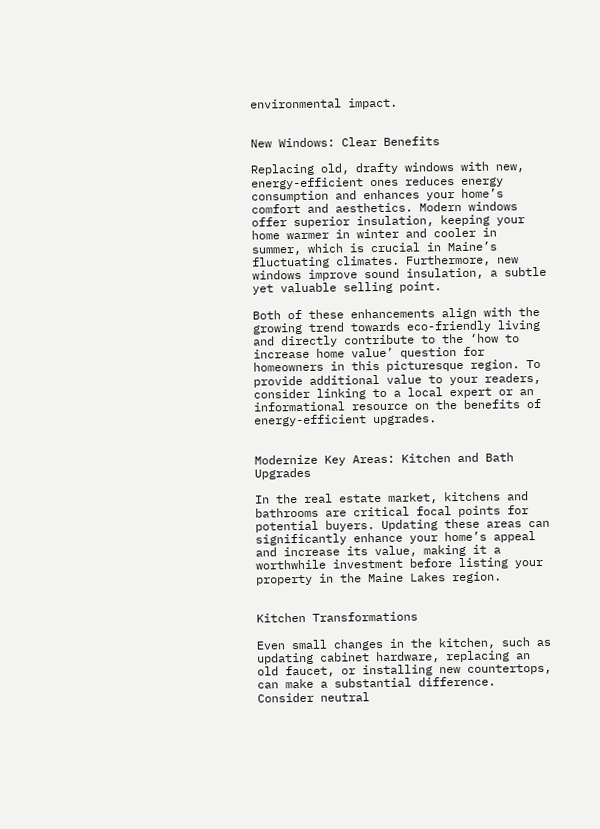environmental impact.


New Windows: Clear Benefits

Replacing old, drafty windows with new, energy-efficient ones reduces energy consumption and enhances your home’s comfort and aesthetics. Modern windows offer superior insulation, keeping your home warmer in winter and cooler in summer, which is crucial in Maine’s fluctuating climates. Furthermore, new windows improve sound insulation, a subtle yet valuable selling point.

Both of these enhancements align with the growing trend towards eco-friendly living and directly contribute to the ‘how to increase home value’ question for homeowners in this picturesque region. To provide additional value to your readers, consider linking to a local expert or an informational resource on the benefits of energy-efficient upgrades.


Modernize Key Areas: Kitchen and Bath Upgrades

In the real estate market, kitchens and bathrooms are critical focal points for potential buyers. Updating these areas can significantly enhance your home’s appeal and increase its value, making it a worthwhile investment before listing your property in the Maine Lakes region.


Kitchen Transformations

Even small changes in the kitchen, such as updating cabinet hardware, replacing an old faucet, or installing new countertops, can make a substantial difference. Consider neutral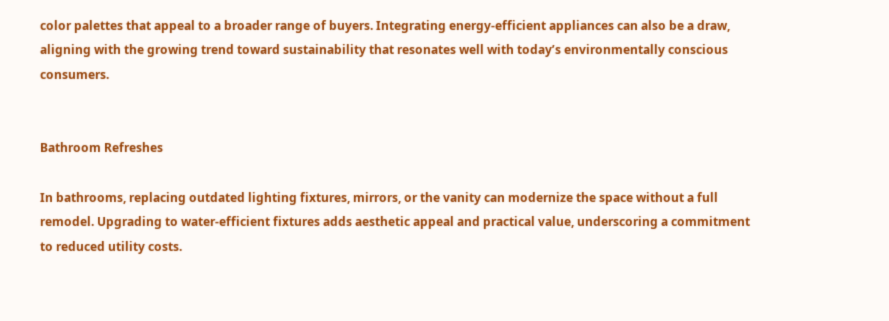color palettes that appeal to a broader range of buyers. Integrating energy-efficient appliances can also be a draw, aligning with the growing trend toward sustainability that resonates well with today’s environmentally conscious consumers.


Bathroom Refreshes

In bathrooms, replacing outdated lighting fixtures, mirrors, or the vanity can modernize the space without a full remodel. Upgrading to water-efficient fixtures adds aesthetic appeal and practical value, underscoring a commitment to reduced utility costs.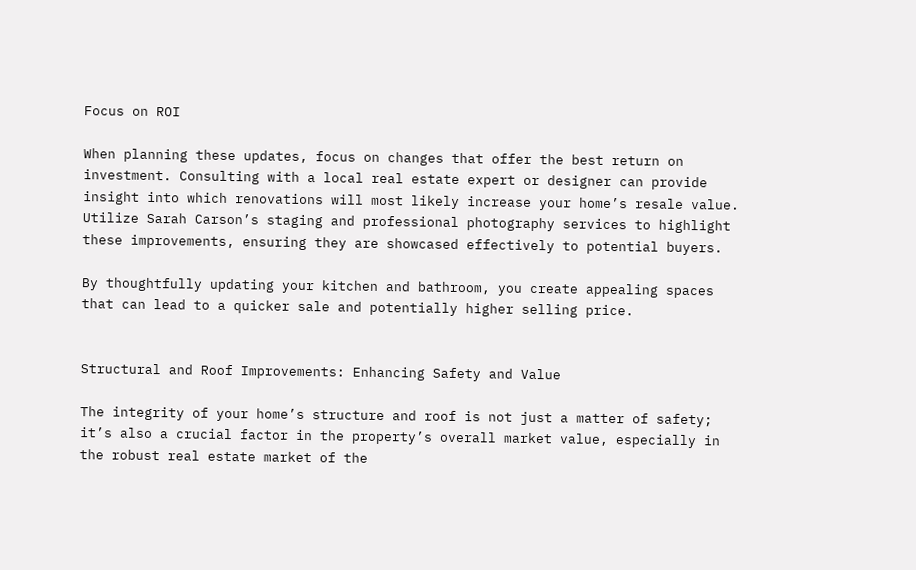Focus on ROI

When planning these updates, focus on changes that offer the best return on investment. Consulting with a local real estate expert or designer can provide insight into which renovations will most likely increase your home’s resale value. Utilize Sarah Carson’s staging and professional photography services to highlight these improvements, ensuring they are showcased effectively to potential buyers.

By thoughtfully updating your kitchen and bathroom, you create appealing spaces that can lead to a quicker sale and potentially higher selling price.


Structural and Roof Improvements: Enhancing Safety and Value

The integrity of your home’s structure and roof is not just a matter of safety; it’s also a crucial factor in the property’s overall market value, especially in the robust real estate market of the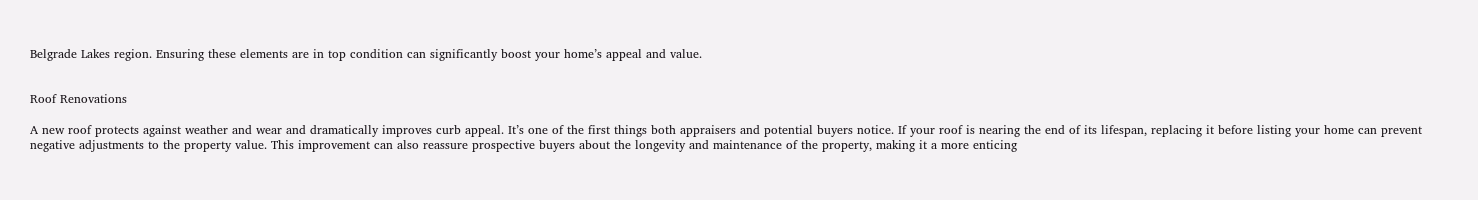Belgrade Lakes region. Ensuring these elements are in top condition can significantly boost your home’s appeal and value.


Roof Renovations

A new roof protects against weather and wear and dramatically improves curb appeal. It’s one of the first things both appraisers and potential buyers notice. If your roof is nearing the end of its lifespan, replacing it before listing your home can prevent negative adjustments to the property value. This improvement can also reassure prospective buyers about the longevity and maintenance of the property, making it a more enticing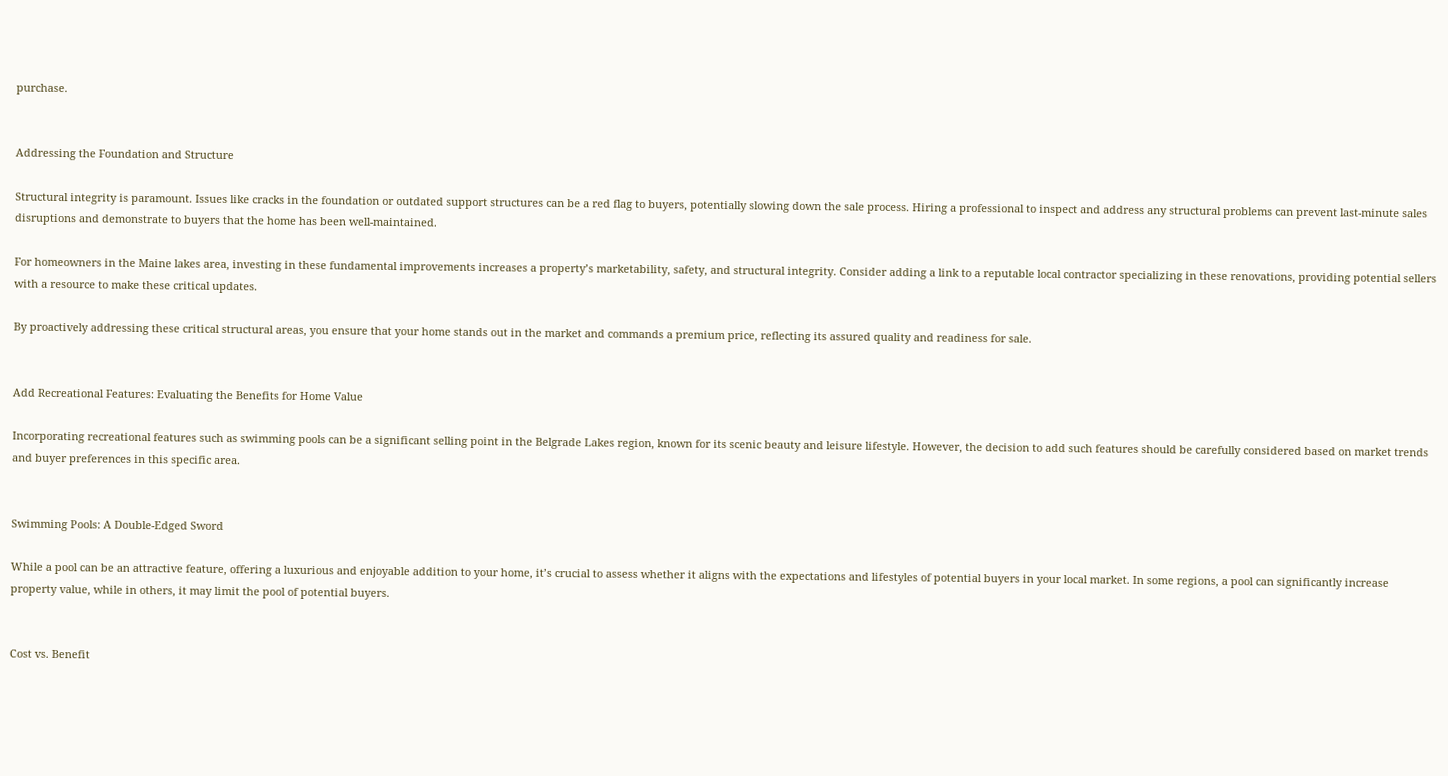purchase.


Addressing the Foundation and Structure

Structural integrity is paramount. Issues like cracks in the foundation or outdated support structures can be a red flag to buyers, potentially slowing down the sale process. Hiring a professional to inspect and address any structural problems can prevent last-minute sales disruptions and demonstrate to buyers that the home has been well-maintained.

For homeowners in the Maine lakes area, investing in these fundamental improvements increases a property’s marketability, safety, and structural integrity. Consider adding a link to a reputable local contractor specializing in these renovations, providing potential sellers with a resource to make these critical updates.

By proactively addressing these critical structural areas, you ensure that your home stands out in the market and commands a premium price, reflecting its assured quality and readiness for sale.


Add Recreational Features: Evaluating the Benefits for Home Value

Incorporating recreational features such as swimming pools can be a significant selling point in the Belgrade Lakes region, known for its scenic beauty and leisure lifestyle. However, the decision to add such features should be carefully considered based on market trends and buyer preferences in this specific area.


Swimming Pools: A Double-Edged Sword

While a pool can be an attractive feature, offering a luxurious and enjoyable addition to your home, it’s crucial to assess whether it aligns with the expectations and lifestyles of potential buyers in your local market. In some regions, a pool can significantly increase property value, while in others, it may limit the pool of potential buyers.


Cost vs. Benefit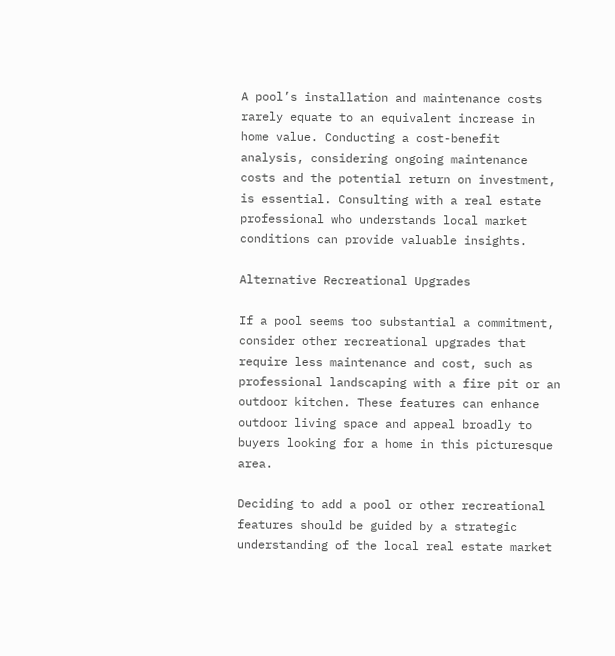A pool’s installation and maintenance costs rarely equate to an equivalent increase in home value. Conducting a cost-benefit analysis, considering ongoing maintenance costs and the potential return on investment, is essential. Consulting with a real estate professional who understands local market conditions can provide valuable insights.

Alternative Recreational Upgrades

If a pool seems too substantial a commitment, consider other recreational upgrades that require less maintenance and cost, such as professional landscaping with a fire pit or an outdoor kitchen. These features can enhance outdoor living space and appeal broadly to buyers looking for a home in this picturesque area.

Deciding to add a pool or other recreational features should be guided by a strategic understanding of the local real estate market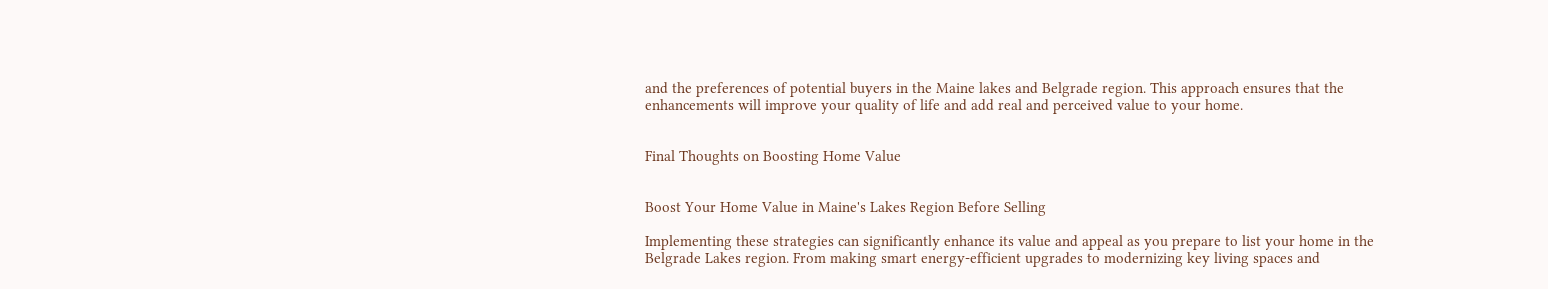and the preferences of potential buyers in the Maine lakes and Belgrade region. This approach ensures that the enhancements will improve your quality of life and add real and perceived value to your home.


Final Thoughts on Boosting Home Value


Boost Your Home Value in Maine's Lakes Region Before Selling

Implementing these strategies can significantly enhance its value and appeal as you prepare to list your home in the Belgrade Lakes region. From making smart energy-efficient upgrades to modernizing key living spaces and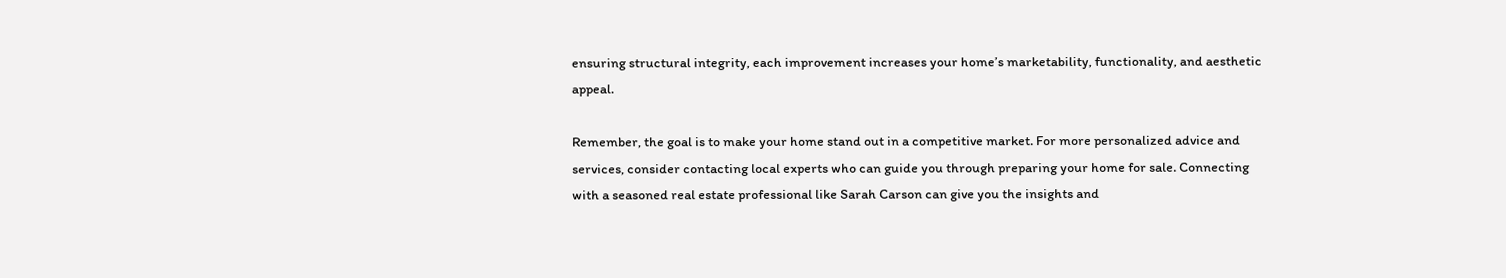ensuring structural integrity, each improvement increases your home’s marketability, functionality, and aesthetic appeal.

Remember, the goal is to make your home stand out in a competitive market. For more personalized advice and services, consider contacting local experts who can guide you through preparing your home for sale. Connecting with a seasoned real estate professional like Sarah Carson can give you the insights and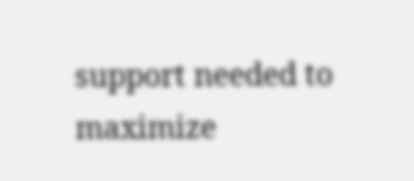support needed to maximize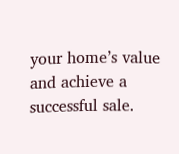your home’s value and achieve a successful sale.